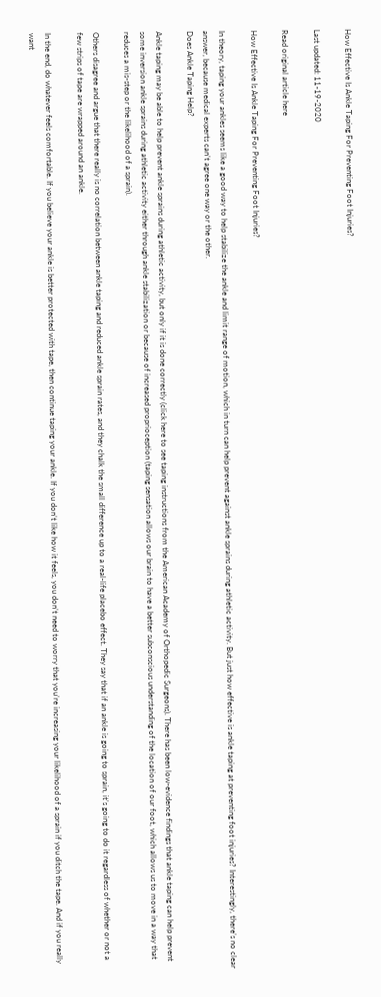How Effective Is Ankle Taping For Preventing Foot Injuries?

Last updated: 11-19-2020

Read original article here

How Effective Is Ankle Taping For Preventing Foot Injuries?

In theory, taping your ankles seems like a good way to help stabilize the ankle and limit range of motion, which in turn can help prevent against ankle sprains during athletic activity. But just how effective is ankle taping at preventing foot injuries? Interestingly, there’s no clear answer, because medical experts can’t agree one way or the other.
Does Ankle Taping Help?

Ankle taping may be able to help prevent ankle sprains during athletic activity, but only if it is done correctly (click here to see taping instructions from the American Academy of Orthopedic Surgeons). There has been low-evidence findings that ankle taping can help prevent some inversion ankle sprains during athletic activity either through ankle stabilization or because of increased proprioception (taping sensation allows our brain to have a better subconscious understanding of the location of our foot, which allows us to move in a way that reduces a mis-step or the likelihood of a sprain).

Others disagree and argue that there really is no correlation between ankle taping and reduced ankle sprain rates, and they chalk the small difference up to a real-life placebo effect. They say that if an ankle is going to sprain, it’s going to do it regardless of whether or not a few strips of tape are wrapped around an ankle.

In the end, do whatever feels comfortable. If you believe your ankle is better protected with tape, then continue taping your ankle. If you don’t like how it feels, you don’t need to worry that you’re increasing your likelihood of a sprain if you ditch the tape. And if you really want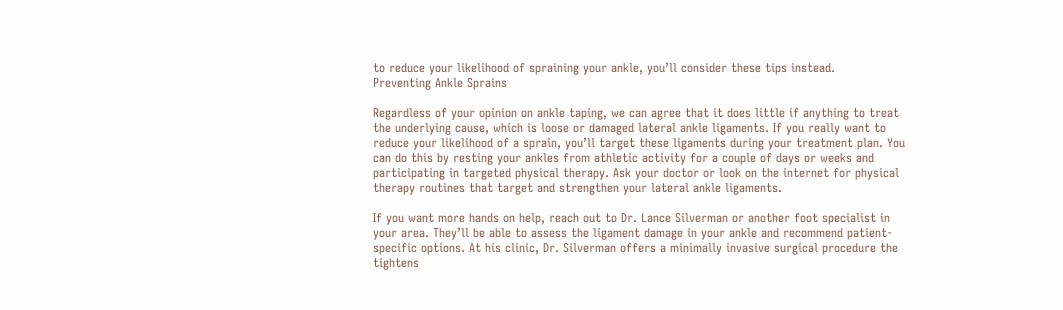to reduce your likelihood of spraining your ankle, you’ll consider these tips instead.
Preventing Ankle Sprains

Regardless of your opinion on ankle taping, we can agree that it does little if anything to treat the underlying cause, which is loose or damaged lateral ankle ligaments. If you really want to reduce your likelihood of a sprain, you’ll target these ligaments during your treatment plan. You can do this by resting your ankles from athletic activity for a couple of days or weeks and participating in targeted physical therapy. Ask your doctor or look on the internet for physical therapy routines that target and strengthen your lateral ankle ligaments.

If you want more hands on help, reach out to Dr. Lance Silverman or another foot specialist in your area. They’ll be able to assess the ligament damage in your ankle and recommend patient-specific options. At his clinic, Dr. Silverman offers a minimally invasive surgical procedure the tightens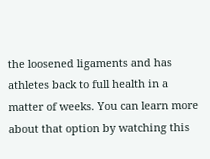the loosened ligaments and has athletes back to full health in a matter of weeks. You can learn more about that option by watching this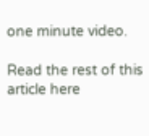one minute video.

Read the rest of this article here